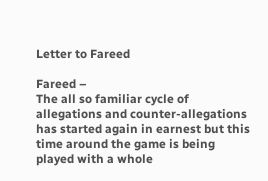Letter to Fareed

Fareed –
The all so familiar cycle of allegations and counter-allegations has started again in earnest but this time around the game is being played with a whole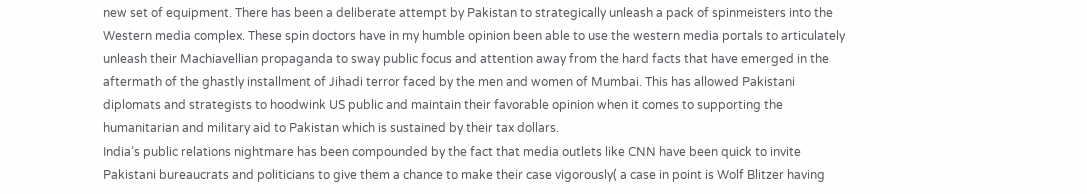new set of equipment. There has been a deliberate attempt by Pakistan to strategically unleash a pack of spinmeisters into the Western media complex. These spin doctors have in my humble opinion been able to use the western media portals to articulately unleash their Machiavellian propaganda to sway public focus and attention away from the hard facts that have emerged in the aftermath of the ghastly installment of Jihadi terror faced by the men and women of Mumbai. This has allowed Pakistani diplomats and strategists to hoodwink US public and maintain their favorable opinion when it comes to supporting the humanitarian and military aid to Pakistan which is sustained by their tax dollars.
India’s public relations nightmare has been compounded by the fact that media outlets like CNN have been quick to invite Pakistani bureaucrats and politicians to give them a chance to make their case vigorously( a case in point is Wolf Blitzer having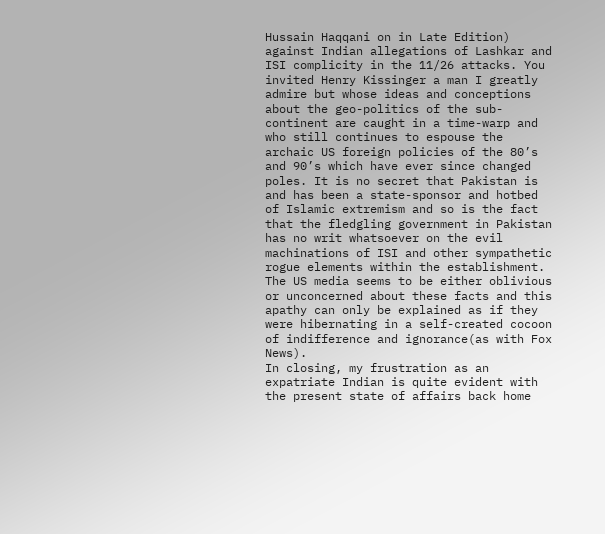Hussain Haqqani on in Late Edition) against Indian allegations of Lashkar and ISI complicity in the 11/26 attacks. You invited Henry Kissinger a man I greatly admire but whose ideas and conceptions about the geo-politics of the sub-continent are caught in a time-warp and who still continues to espouse the archaic US foreign policies of the 80’s and 90’s which have ever since changed poles. It is no secret that Pakistan is and has been a state-sponsor and hotbed of Islamic extremism and so is the fact that the fledgling government in Pakistan has no writ whatsoever on the evil machinations of ISI and other sympathetic rogue elements within the establishment. The US media seems to be either oblivious or unconcerned about these facts and this apathy can only be explained as if they were hibernating in a self-created cocoon of indifference and ignorance(as with Fox News).
In closing, my frustration as an expatriate Indian is quite evident with the present state of affairs back home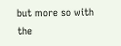but more so with the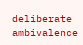deliberate ambivalence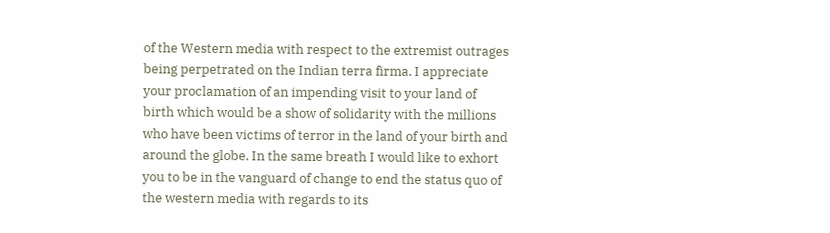of the Western media with respect to the extremist outrages being perpetrated on the Indian terra firma. I appreciate your proclamation of an impending visit to your land of birth which would be a show of solidarity with the millions who have been victims of terror in the land of your birth and around the globe. In the same breath I would like to exhort you to be in the vanguard of change to end the status quo of the western media with regards to its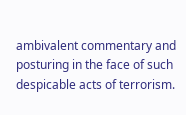ambivalent commentary and posturing in the face of such despicable acts of terrorism.